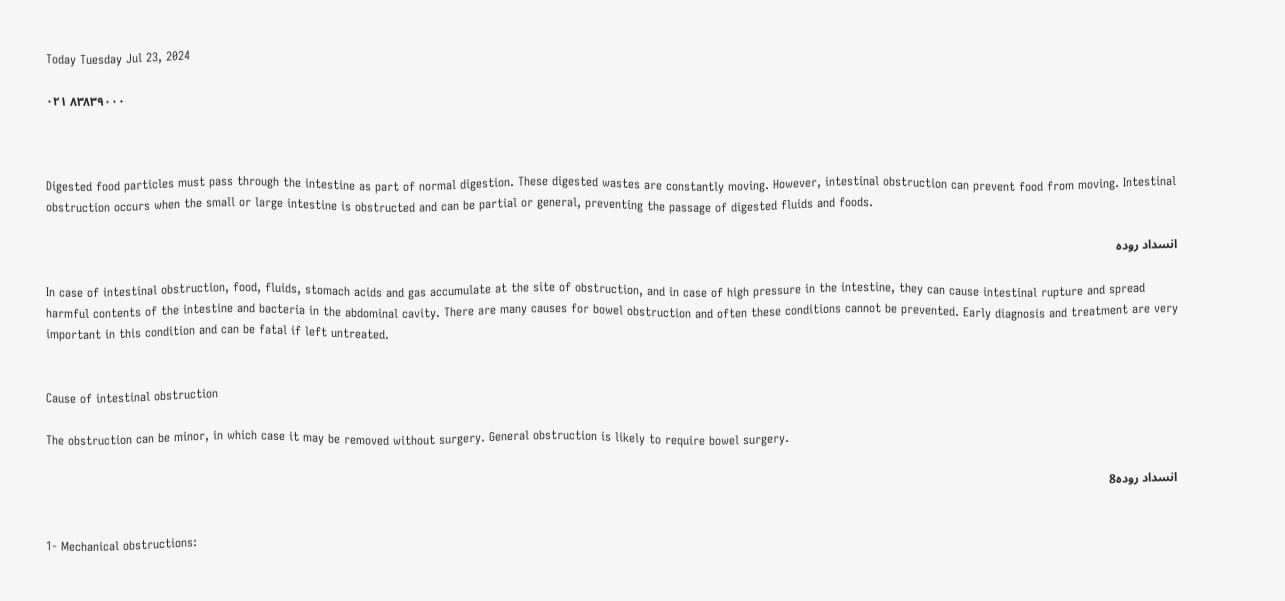Today Tuesday Jul 23, 2024

۰۲۱ ۸۳۸۳۹۰۰۰



Digested food particles must pass through the intestine as part of normal digestion. These digested wastes are constantly moving. However, intestinal obstruction can prevent food from moving. Intestinal obstruction occurs when the small or large intestine is obstructed and can be partial or general, preventing the passage of digested fluids and foods.

انسداد روده

In case of intestinal obstruction, food, fluids, stomach acids and gas accumulate at the site of obstruction, and in case of high pressure in the intestine, they can cause intestinal rupture and spread harmful contents of the intestine and bacteria in the abdominal cavity. There are many causes for bowel obstruction and often these conditions cannot be prevented. Early diagnosis and treatment are very important in this condition and can be fatal if left untreated.


Cause of intestinal obstruction

The obstruction can be minor, in which case it may be removed without surgery. General obstruction is likely to require bowel surgery.

انسداد روده8


1- Mechanical obstructions: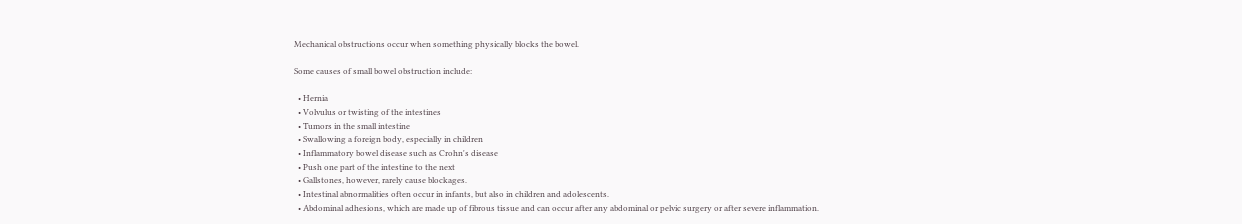Mechanical obstructions occur when something physically blocks the bowel.

Some causes of small bowel obstruction include:

  • Hernia
  • Volvulus or twisting of the intestines
  • Tumors in the small intestine
  • Swallowing a foreign body, especially in children
  • Inflammatory bowel disease such as Crohn's disease
  • Push one part of the intestine to the next
  • Gallstones, however, rarely cause blockages.
  • Intestinal abnormalities often occur in infants, but also in children and adolescents.
  • Abdominal adhesions, which are made up of fibrous tissue and can occur after any abdominal or pelvic surgery or after severe inflammation.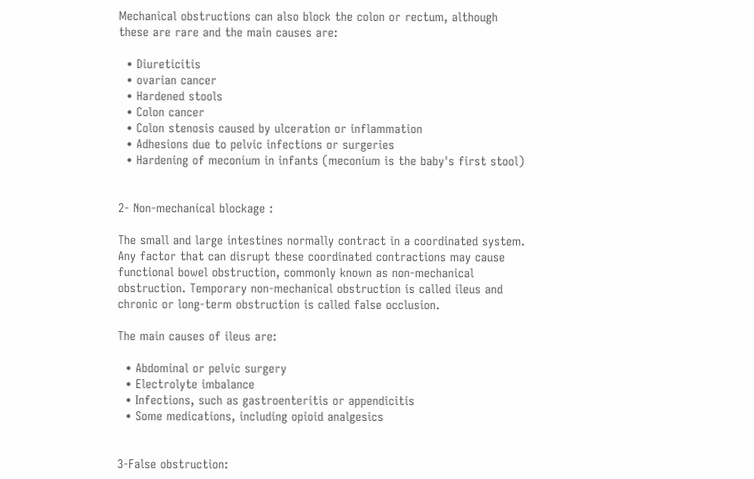Mechanical obstructions can also block the colon or rectum, although these are rare and the main causes are:

  • Diureticitis
  • ovarian cancer
  • Hardened stools
  • Colon cancer
  • Colon stenosis caused by ulceration or inflammation
  • Adhesions due to pelvic infections or surgeries
  • Hardening of meconium in infants (meconium is the baby's first stool)


2- Non-mechanical blockage :

The small and large intestines normally contract in a coordinated system. Any factor that can disrupt these coordinated contractions may cause functional bowel obstruction, commonly known as non-mechanical obstruction. Temporary non-mechanical obstruction is called ileus and chronic or long-term obstruction is called false occlusion.

The main causes of ileus are:

  • Abdominal or pelvic surgery
  • Electrolyte imbalance
  • Infections, such as gastroenteritis or appendicitis
  • Some medications, including opioid analgesics


3-False obstruction: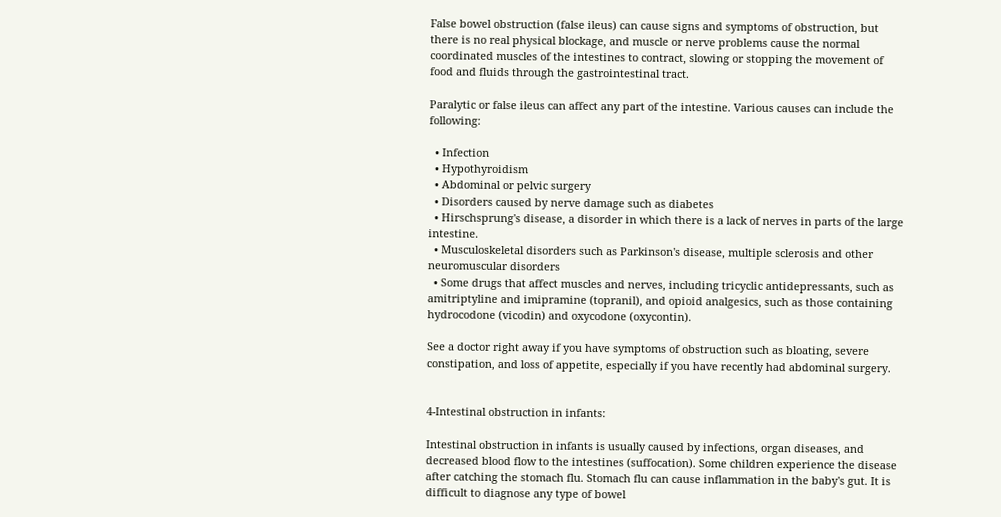False bowel obstruction (false ileus) can cause signs and symptoms of obstruction, but there is no real physical blockage, and muscle or nerve problems cause the normal coordinated muscles of the intestines to contract, slowing or stopping the movement of food and fluids through the gastrointestinal tract.

Paralytic or false ileus can affect any part of the intestine. Various causes can include the following:

  • Infection
  • Hypothyroidism
  • Abdominal or pelvic surgery
  • Disorders caused by nerve damage such as diabetes
  • Hirschsprung's disease, a disorder in which there is a lack of nerves in parts of the large intestine.
  • Musculoskeletal disorders such as Parkinson's disease, multiple sclerosis and other neuromuscular disorders
  • Some drugs that affect muscles and nerves, including tricyclic antidepressants, such as amitriptyline and imipramine (topranil), and opioid analgesics, such as those containing hydrocodone (vicodin) and oxycodone (oxycontin).

See a doctor right away if you have symptoms of obstruction such as bloating, severe constipation, and loss of appetite, especially if you have recently had abdominal surgery.


4-Intestinal obstruction in infants:

Intestinal obstruction in infants is usually caused by infections, organ diseases, and decreased blood flow to the intestines (suffocation). Some children experience the disease after catching the stomach flu. Stomach flu can cause inflammation in the baby's gut. It is difficult to diagnose any type of bowel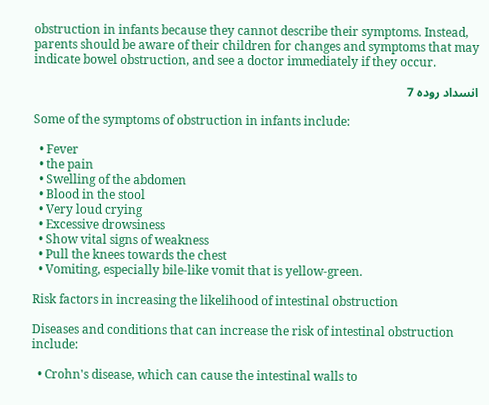obstruction in infants because they cannot describe their symptoms. Instead, parents should be aware of their children for changes and symptoms that may indicate bowel obstruction, and see a doctor immediately if they occur.

انسداد روده 7

Some of the symptoms of obstruction in infants include:

  • Fever
  • the pain
  • Swelling of the abdomen
  • Blood in the stool
  • Very loud crying
  • Excessive drowsiness
  • Show vital signs of weakness
  • Pull the knees towards the chest
  • Vomiting, especially bile-like vomit that is yellow-green.

Risk factors in increasing the likelihood of intestinal obstruction

Diseases and conditions that can increase the risk of intestinal obstruction include:

  • Crohn's disease, which can cause the intestinal walls to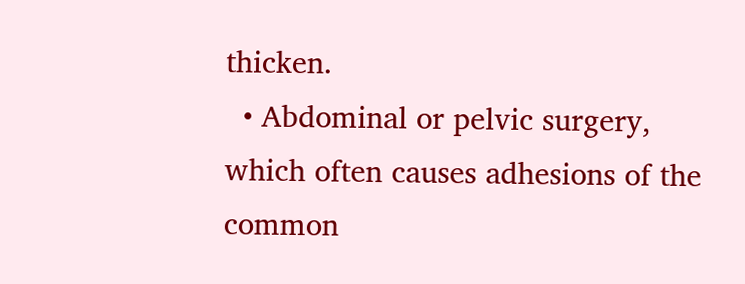thicken.
  • Abdominal or pelvic surgery, which often causes adhesions of the common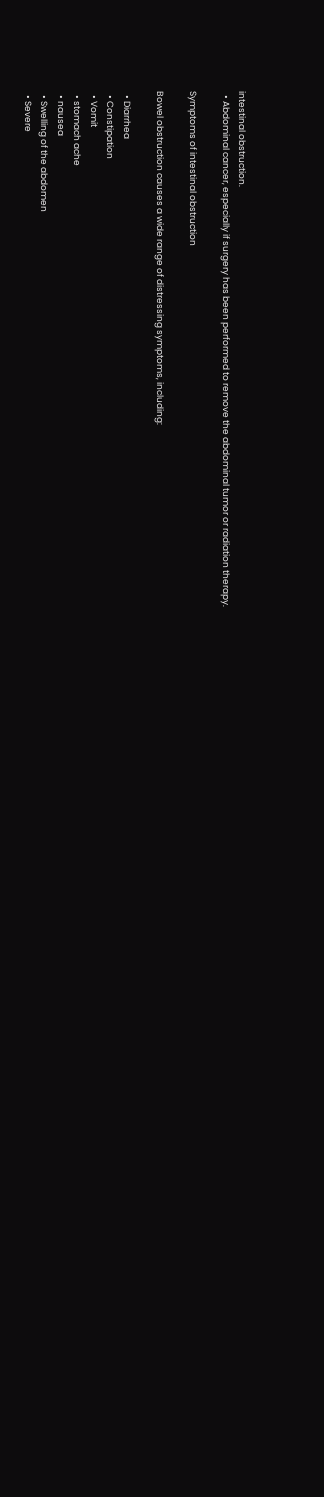intestinal obstruction.
  • Abdominal cancer, especially if surgery has been performed to remove the abdominal tumor or radiation therapy.

Symptoms of intestinal obstruction

Bowel obstruction causes a wide range of distressing symptoms, including:

  • Diarrhea
  • Constipation
  • Vomit
  • stomach ache
  • nausea
  • Swelling of the abdomen
  • Severe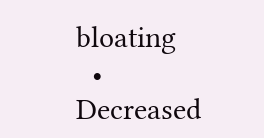bloating
  • Decreased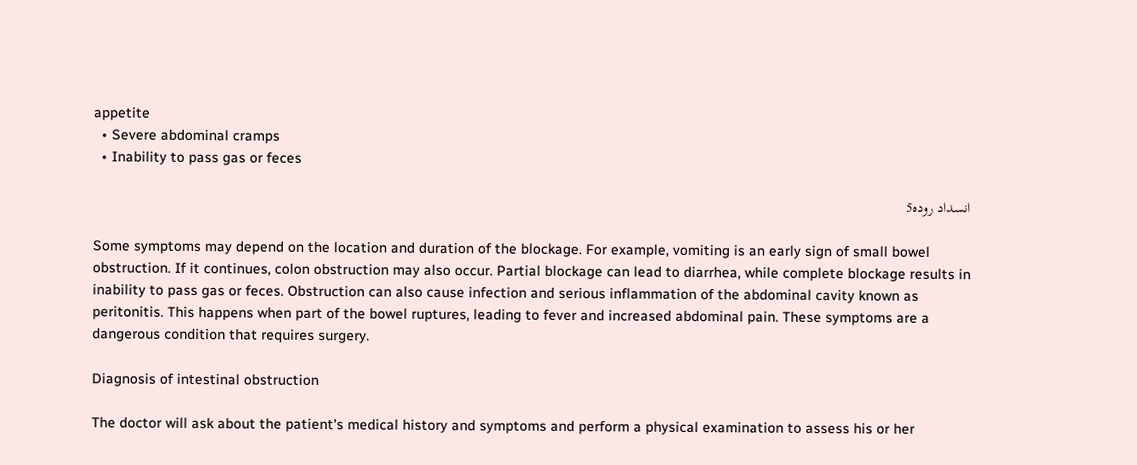appetite
  • Severe abdominal cramps
  • Inability to pass gas or feces

انسداد روده5

Some symptoms may depend on the location and duration of the blockage. For example, vomiting is an early sign of small bowel obstruction. If it continues, colon obstruction may also occur. Partial blockage can lead to diarrhea, while complete blockage results in inability to pass gas or feces. Obstruction can also cause infection and serious inflammation of the abdominal cavity known as peritonitis. This happens when part of the bowel ruptures, leading to fever and increased abdominal pain. These symptoms are a dangerous condition that requires surgery.

Diagnosis of intestinal obstruction

The doctor will ask about the patient's medical history and symptoms and perform a physical examination to assess his or her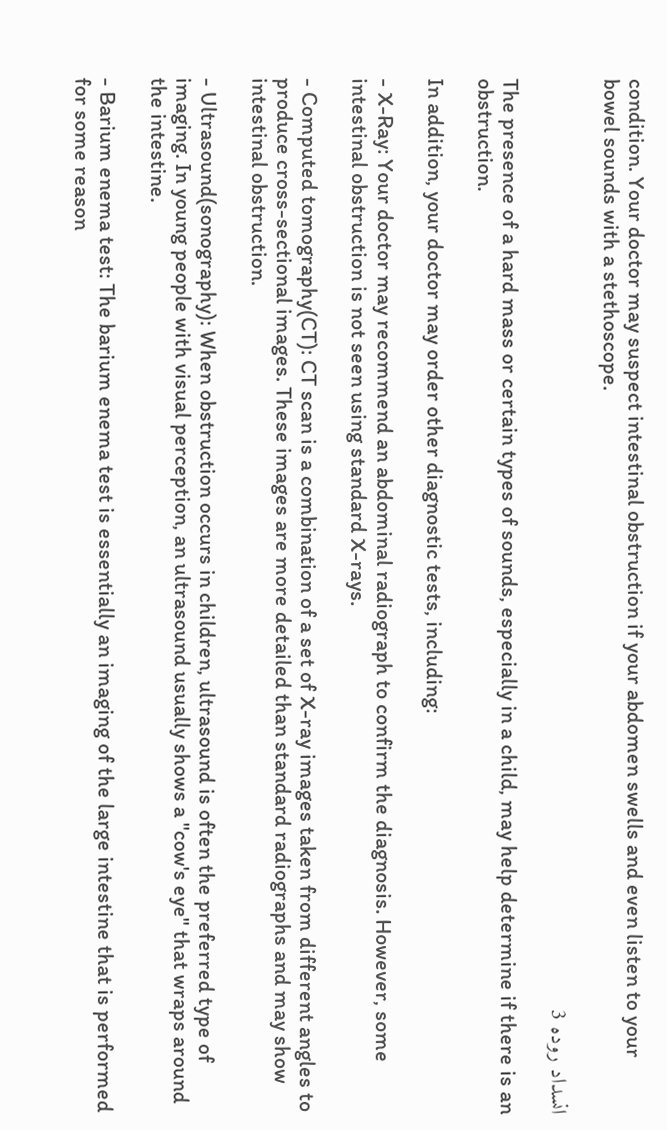condition. Your doctor may suspect intestinal obstruction if your abdomen swells and even listen to your bowel sounds with a stethoscope.

انسداد روده 3

The presence of a hard mass or certain types of sounds, especially in a child, may help determine if there is an obstruction.

In addition, your doctor may order other diagnostic tests, including:

- X-Ray: Your doctor may recommend an abdominal radiograph to confirm the diagnosis. However, some intestinal obstruction is not seen using standard X-rays.

- Computed tomography(CT): CT scan is a combination of a set of X-ray images taken from different angles to produce cross-sectional images. These images are more detailed than standard radiographs and may show intestinal obstruction.

- Ultrasound(sonography): When obstruction occurs in children, ultrasound is often the preferred type of imaging. In young people with visual perception, an ultrasound usually shows a "cow's eye" that wraps around the intestine.

- Barium enema test: The barium enema test is essentially an imaging of the large intestine that is performed for some reason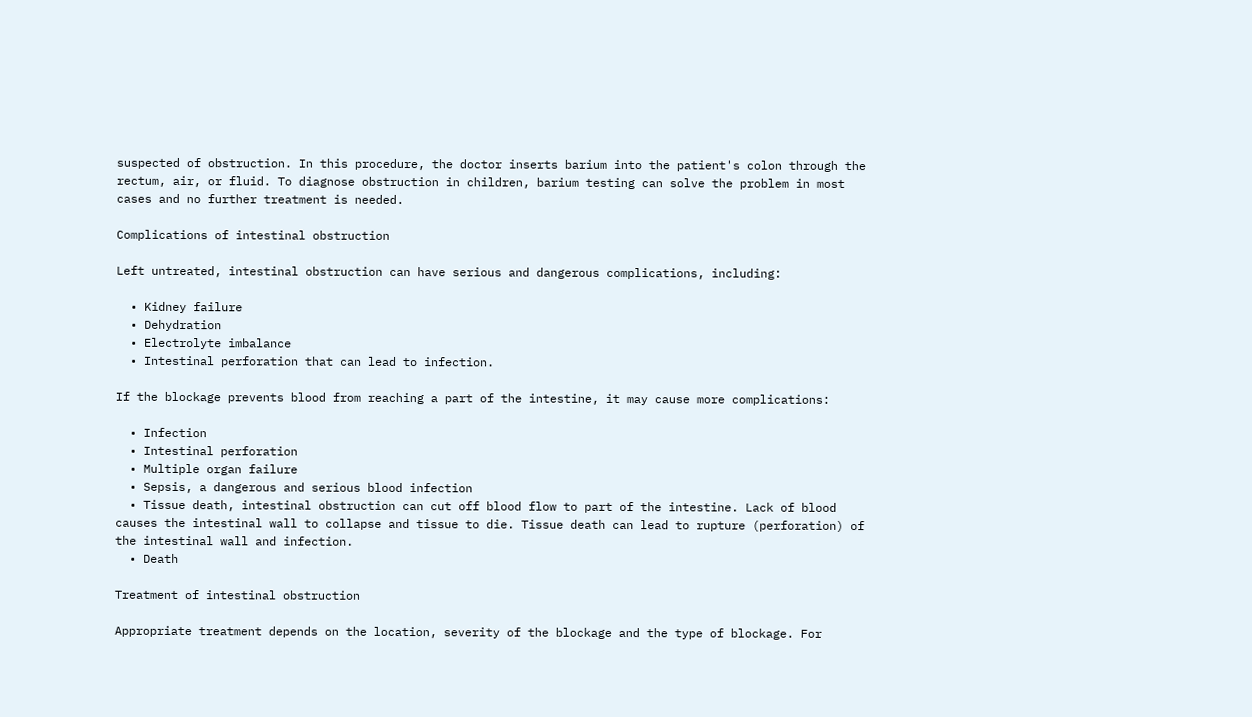suspected of obstruction. In this procedure, the doctor inserts barium into the patient's colon through the rectum, air, or fluid. To diagnose obstruction in children, barium testing can solve the problem in most cases and no further treatment is needed.

Complications of intestinal obstruction

Left untreated, intestinal obstruction can have serious and dangerous complications, including:

  • Kidney failure
  • Dehydration
  • Electrolyte imbalance
  • Intestinal perforation that can lead to infection.

If the blockage prevents blood from reaching a part of the intestine, it may cause more complications:

  • Infection
  • Intestinal perforation
  • Multiple organ failure
  • Sepsis, a dangerous and serious blood infection
  • Tissue death, intestinal obstruction can cut off blood flow to part of the intestine. Lack of blood causes the intestinal wall to collapse and tissue to die. Tissue death can lead to rupture (perforation) of the intestinal wall and infection.
  • Death

Treatment of intestinal obstruction

Appropriate treatment depends on the location, severity of the blockage and the type of blockage. For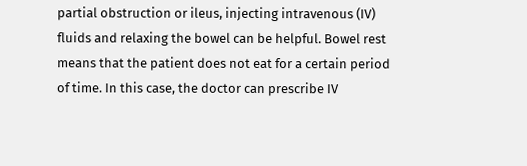partial obstruction or ileus, injecting intravenous (IV) fluids and relaxing the bowel can be helpful. Bowel rest means that the patient does not eat for a certain period of time. In this case, the doctor can prescribe IV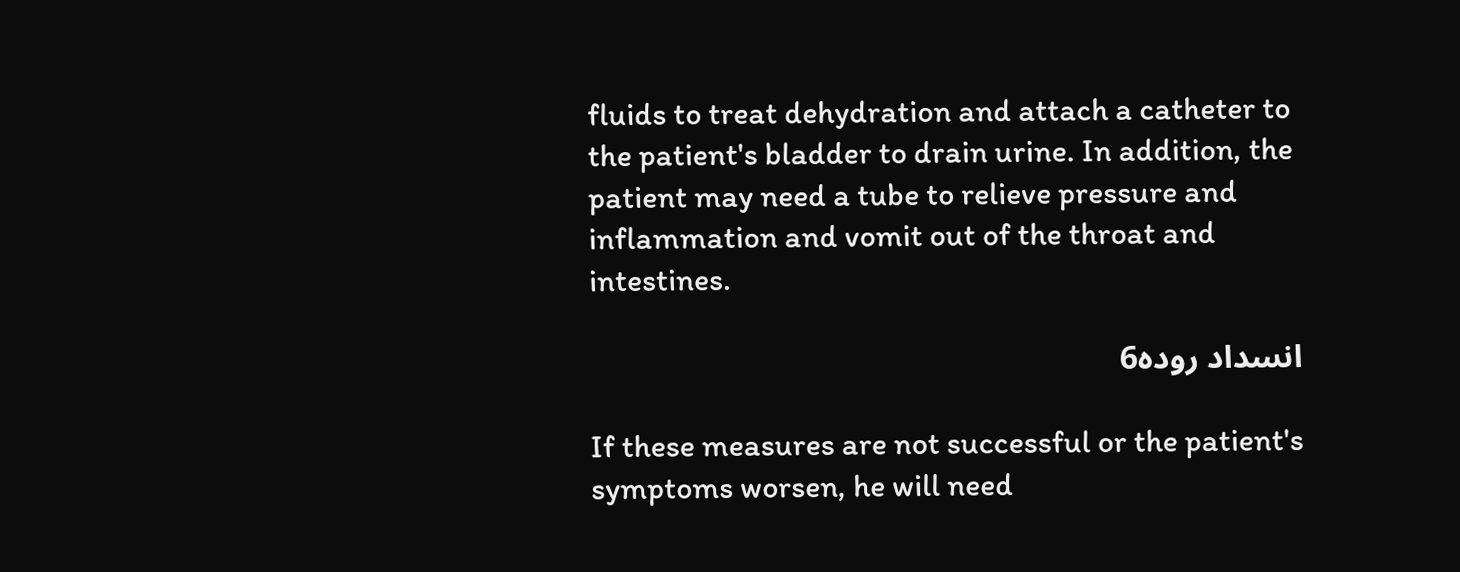fluids to treat dehydration and attach a catheter to the patient's bladder to drain urine. In addition, the patient may need a tube to relieve pressure and inflammation and vomit out of the throat and intestines.

انسداد روده6

If these measures are not successful or the patient's symptoms worsen, he will need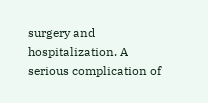surgery and hospitalization. A serious complication of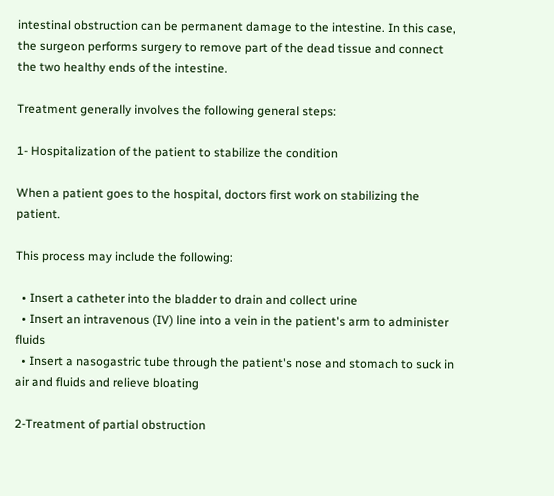intestinal obstruction can be permanent damage to the intestine. In this case, the surgeon performs surgery to remove part of the dead tissue and connect the two healthy ends of the intestine.

Treatment generally involves the following general steps:

1- Hospitalization of the patient to stabilize the condition

When a patient goes to the hospital, doctors first work on stabilizing the patient.

This process may include the following:

  • Insert a catheter into the bladder to drain and collect urine
  • Insert an intravenous (IV) line into a vein in the patient's arm to administer fluids
  • Insert a nasogastric tube through the patient's nose and stomach to suck in air and fluids and relieve bloating

2-Treatment of partial obstruction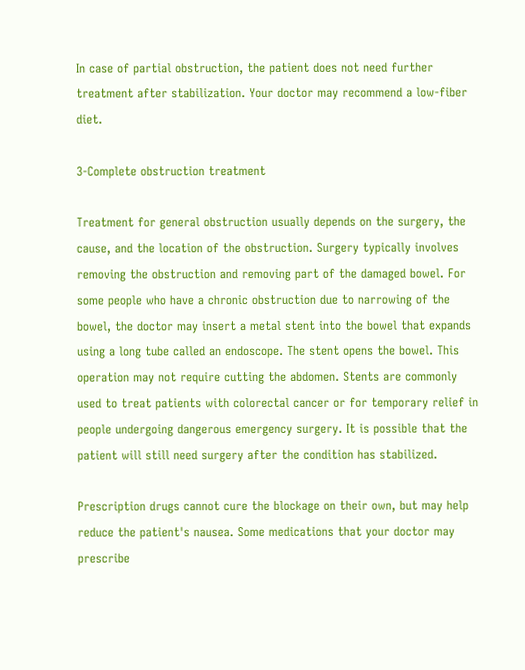In case of partial obstruction, the patient does not need further treatment after stabilization. Your doctor may recommend a low-fiber diet.

3-Complete obstruction treatment

Treatment for general obstruction usually depends on the surgery, the cause, and the location of the obstruction. Surgery typically involves removing the obstruction and removing part of the damaged bowel. For some people who have a chronic obstruction due to narrowing of the bowel, the doctor may insert a metal stent into the bowel that expands using a long tube called an endoscope. The stent opens the bowel. This operation may not require cutting the abdomen. Stents are commonly used to treat patients with colorectal cancer or for temporary relief in people undergoing dangerous emergency surgery. It is possible that the patient will still need surgery after the condition has stabilized.

Prescription drugs cannot cure the blockage on their own, but may help reduce the patient's nausea. Some medications that your doctor may prescribe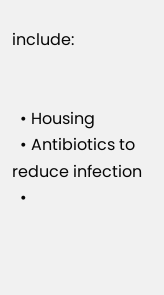include:


  • Housing
  • Antibiotics to reduce infection
  •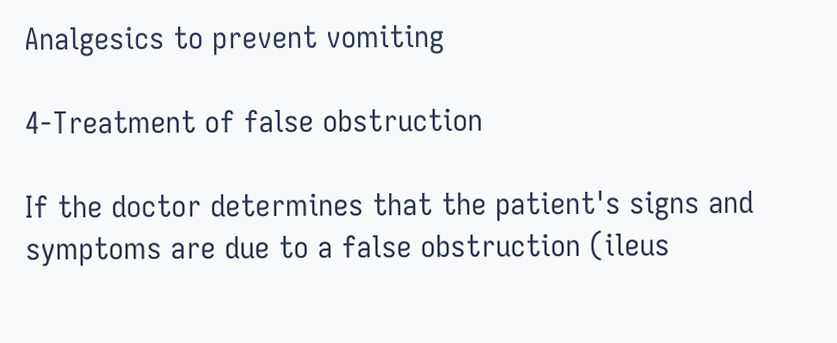Analgesics to prevent vomiting

4-Treatment of false obstruction

If the doctor determines that the patient's signs and symptoms are due to a false obstruction (ileus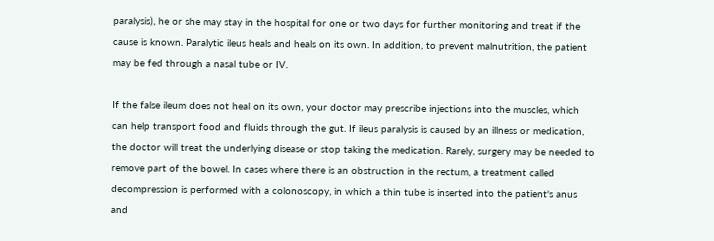paralysis), he or she may stay in the hospital for one or two days for further monitoring and treat if the cause is known. Paralytic ileus heals and heals on its own. In addition, to prevent malnutrition, the patient may be fed through a nasal tube or IV.

If the false ileum does not heal on its own, your doctor may prescribe injections into the muscles, which can help transport food and fluids through the gut. If ileus paralysis is caused by an illness or medication, the doctor will treat the underlying disease or stop taking the medication. Rarely, surgery may be needed to remove part of the bowel. In cases where there is an obstruction in the rectum, a treatment called decompression is performed with a colonoscopy, in which a thin tube is inserted into the patient's anus and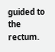guided to the rectum.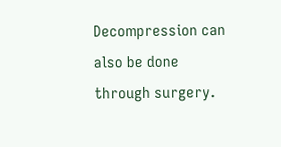Decompression can also be done through surgery.